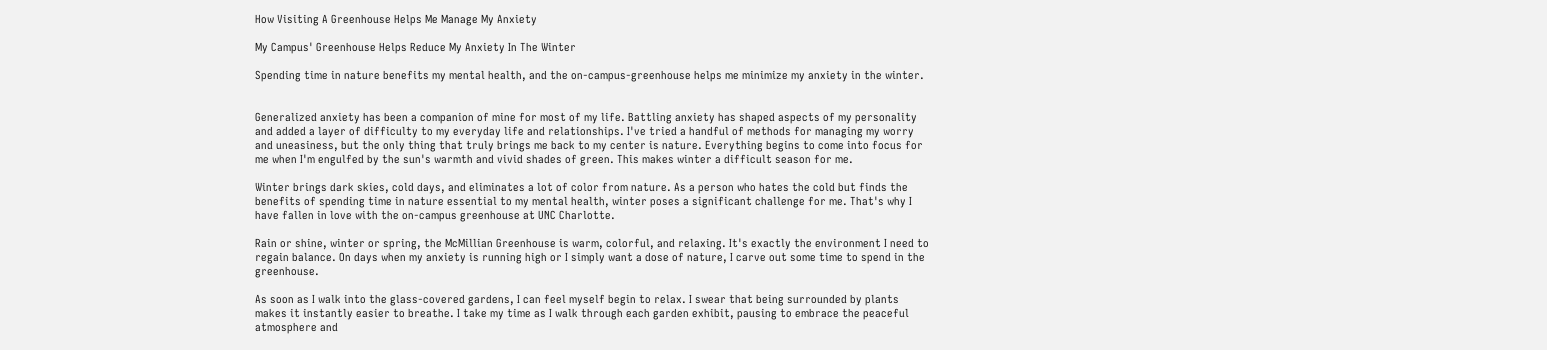How Visiting A Greenhouse Helps Me Manage My Anxiety

My Campus' Greenhouse Helps Reduce My Anxiety In The Winter

Spending time in nature benefits my mental health, and the on-campus-greenhouse helps me minimize my anxiety in the winter.


Generalized anxiety has been a companion of mine for most of my life. Battling anxiety has shaped aspects of my personality and added a layer of difficulty to my everyday life and relationships. I've tried a handful of methods for managing my worry and uneasiness, but the only thing that truly brings me back to my center is nature. Everything begins to come into focus for me when I'm engulfed by the sun's warmth and vivid shades of green. This makes winter a difficult season for me.

Winter brings dark skies, cold days, and eliminates a lot of color from nature. As a person who hates the cold but finds the benefits of spending time in nature essential to my mental health, winter poses a significant challenge for me. That's why I have fallen in love with the on-campus greenhouse at UNC Charlotte.

Rain or shine, winter or spring, the McMillian Greenhouse is warm, colorful, and relaxing. It's exactly the environment I need to regain balance. On days when my anxiety is running high or I simply want a dose of nature, I carve out some time to spend in the greenhouse.

As soon as I walk into the glass-covered gardens, I can feel myself begin to relax. I swear that being surrounded by plants makes it instantly easier to breathe. I take my time as I walk through each garden exhibit, pausing to embrace the peaceful atmosphere and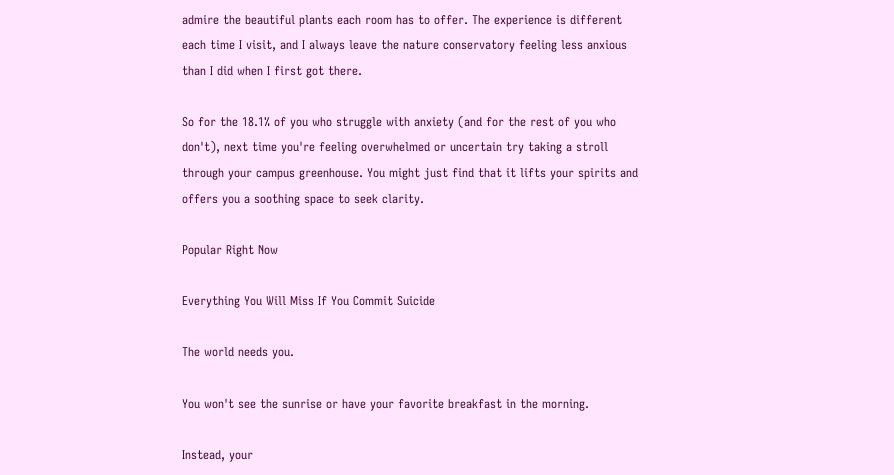admire the beautiful plants each room has to offer. The experience is different each time I visit, and I always leave the nature conservatory feeling less anxious than I did when I first got there.

So for the 18.1% of you who struggle with anxiety (and for the rest of you who don't), next time you're feeling overwhelmed or uncertain try taking a stroll through your campus greenhouse. You might just find that it lifts your spirits and offers you a soothing space to seek clarity.

Popular Right Now

Everything You Will Miss If You Commit Suicide

The world needs you.

You won't see the sunrise or have your favorite breakfast in the morning.

Instead, your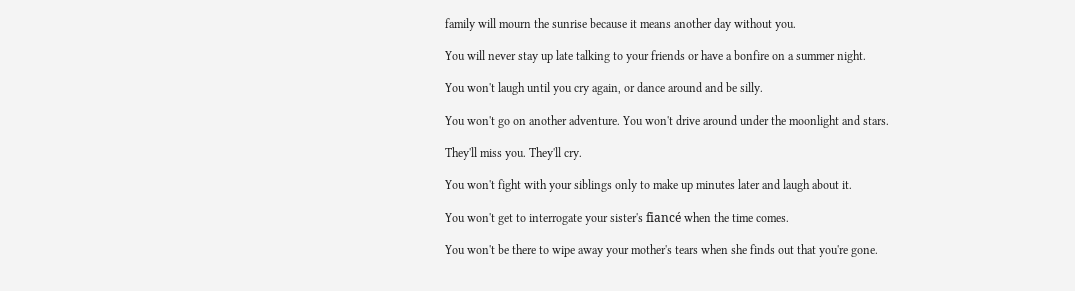family will mourn the sunrise because it means another day without you.

You will never stay up late talking to your friends or have a bonfire on a summer night.

You won't laugh until you cry again, or dance around and be silly.

You won't go on another adventure. You won't drive around under the moonlight and stars.

They'll miss you. They'll cry.

You won't fight with your siblings only to make up minutes later and laugh about it.

You won't get to interrogate your sister's fiancé when the time comes.

You won't be there to wipe away your mother's tears when she finds out that you're gone.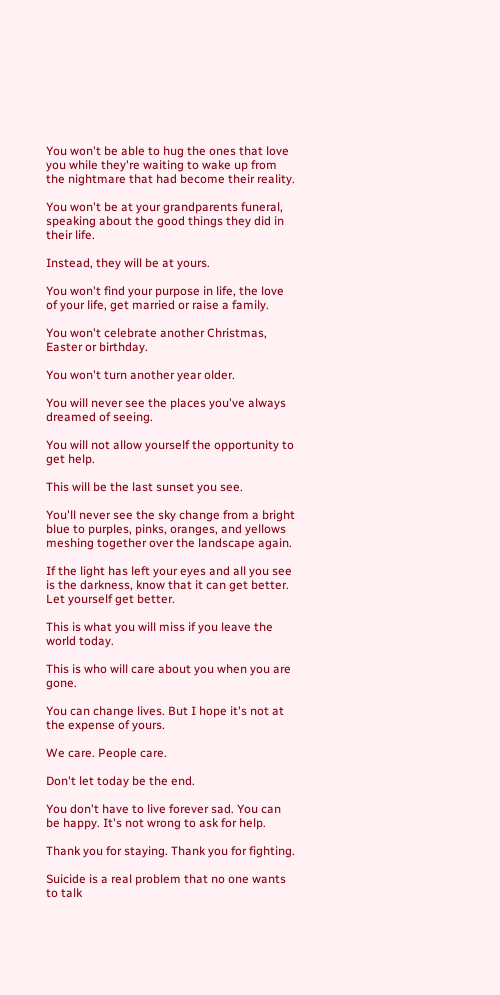You won't be able to hug the ones that love you while they're waiting to wake up from the nightmare that had become their reality.

You won't be at your grandparents funeral, speaking about the good things they did in their life.

Instead, they will be at yours.

You won't find your purpose in life, the love of your life, get married or raise a family.

You won't celebrate another Christmas, Easter or birthday.

You won't turn another year older.

You will never see the places you've always dreamed of seeing.

You will not allow yourself the opportunity to get help.

This will be the last sunset you see.

You'll never see the sky change from a bright blue to purples, pinks, oranges, and yellows meshing together over the landscape again.

If the light has left your eyes and all you see is the darkness, know that it can get better. Let yourself get better.

This is what you will miss if you leave the world today.

This is who will care about you when you are gone.

You can change lives. But I hope it's not at the expense of yours.

We care. People care.

Don't let today be the end.

You don't have to live forever sad. You can be happy. It's not wrong to ask for help.

Thank you for staying. Thank you for fighting.

Suicide is a real problem that no one wants to talk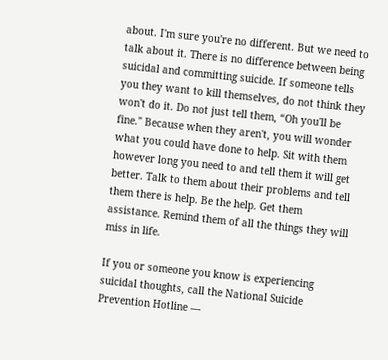about. I'm sure you're no different. But we need to talk about it. There is no difference between being suicidal and committing suicide. If someone tells you they want to kill themselves, do not think they won't do it. Do not just tell them, “Oh you'll be fine." Because when they aren't, you will wonder what you could have done to help. Sit with them however long you need to and tell them it will get better. Talk to them about their problems and tell them there is help. Be the help. Get them assistance. Remind them of all the things they will miss in life.

If you or someone you know is experiencing suicidal thoughts, call the National Suicide Prevention Hotline —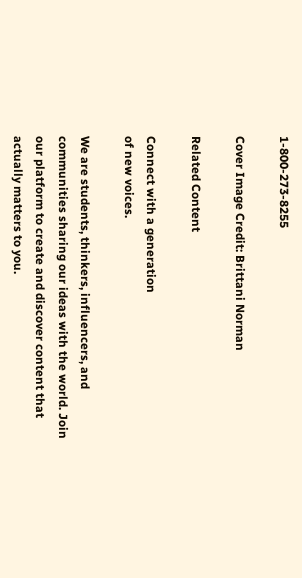1-800-273-8255

Cover Image Credit: Brittani Norman

Related Content

Connect with a generation
of new voices.

We are students, thinkers, influencers, and communities sharing our ideas with the world. Join our platform to create and discover content that actually matters to you.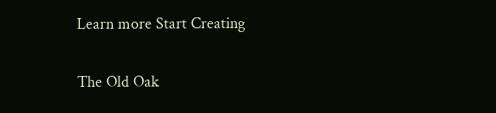Learn more Start Creating

The Old Oak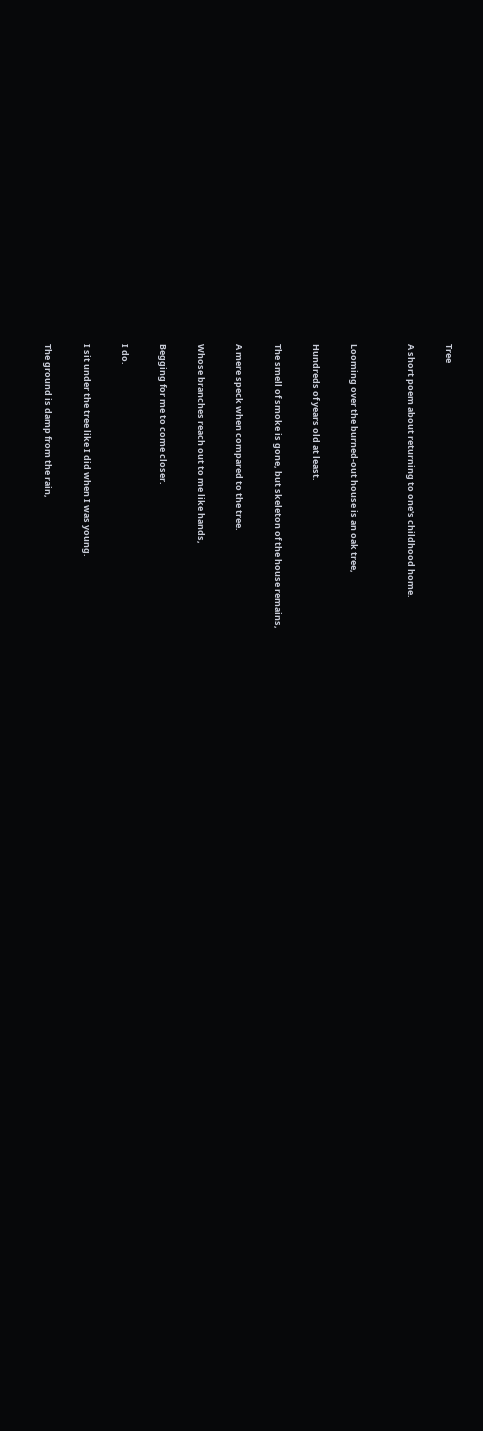Tree

A short poem about returning to one's childhood home.


Looming over the burned-out house is an oak tree,

Hundreds of years old at least.

The smell of smoke is gone, but skeleton of the house remains,

A mere speck when compared to the tree.

Whose branches reach out to me like hands,

Begging for me to come closer.

I do.

I sit under the tree like I did when I was young.

The ground is damp from the rain,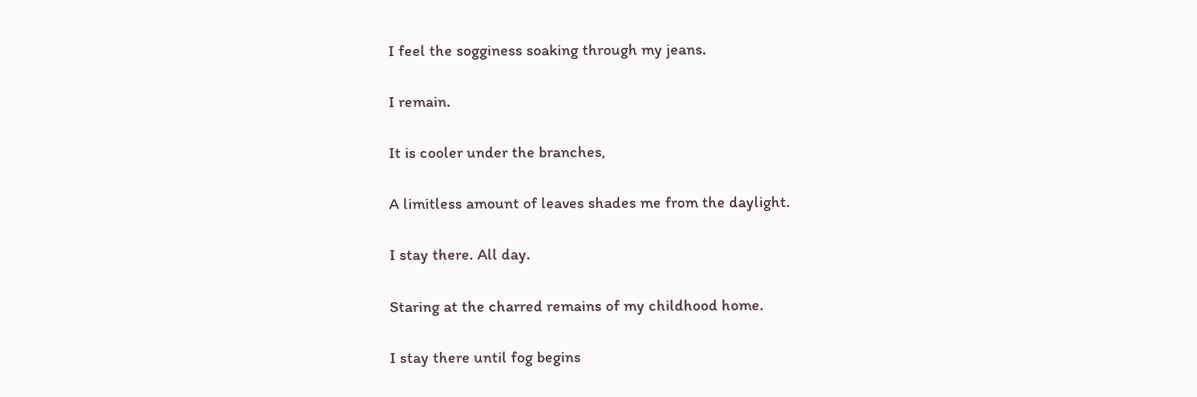I feel the sogginess soaking through my jeans.

I remain.

It is cooler under the branches,

A limitless amount of leaves shades me from the daylight.

I stay there. All day.

Staring at the charred remains of my childhood home.

I stay there until fog begins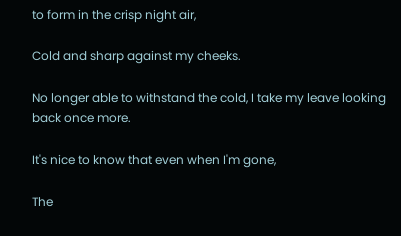to form in the crisp night air,

Cold and sharp against my cheeks.

No longer able to withstand the cold, I take my leave looking back once more.

It's nice to know that even when I'm gone,

The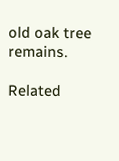old oak tree remains.

Related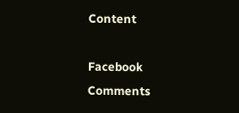Content

Facebook Comments